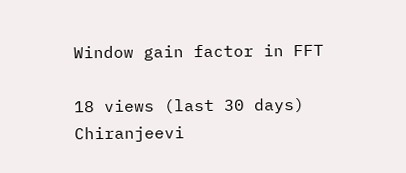Window gain factor in FFT

18 views (last 30 days)
Chiranjeevi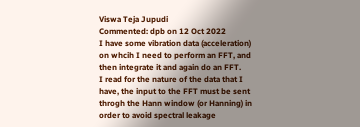Viswa Teja Jupudi
Commented: dpb on 12 Oct 2022
I have some vibration data (acceleration) on whcih I need to perform an FFT, and then integrate it and again do an FFT.
I read for the nature of the data that I have, the input to the FFT must be sent throgh the Hann window (or Hanning) in order to avoid spectral leakage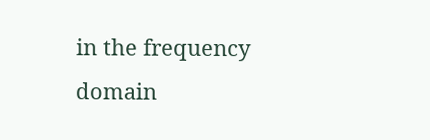in the frequency domain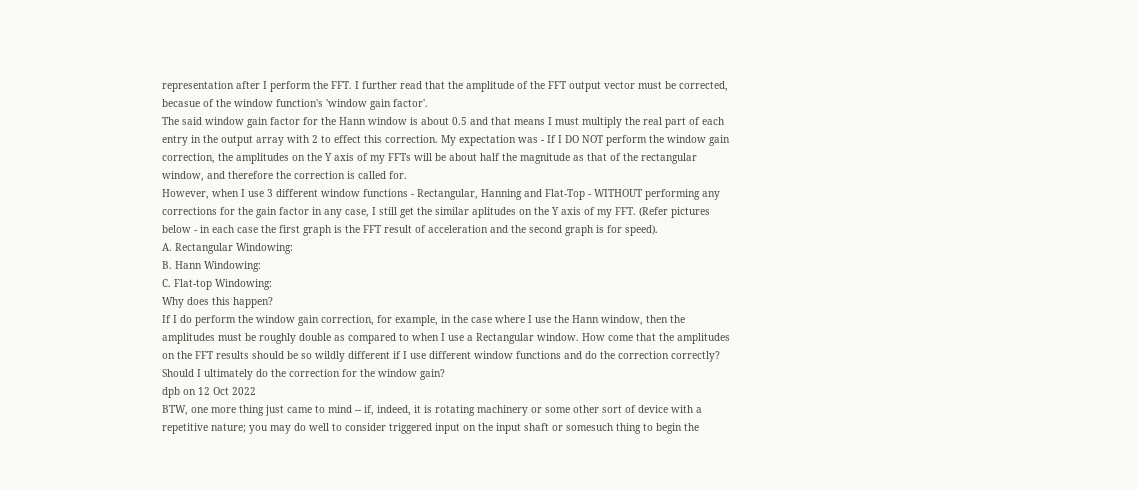representation after I perform the FFT. I further read that the amplitude of the FFT output vector must be corrected, becasue of the window function's 'window gain factor'.
The said window gain factor for the Hann window is about 0.5 and that means I must multiply the real part of each entry in the output array with 2 to effect this correction. My expectation was - If I DO NOT perform the window gain correction, the amplitudes on the Y axis of my FFTs will be about half the magnitude as that of the rectangular window, and therefore the correction is called for.
However, when I use 3 different window functions - Rectangular, Hanning and Flat-Top - WITHOUT performing any corrections for the gain factor in any case, I still get the similar aplitudes on the Y axis of my FFT. (Refer pictures below - in each case the first graph is the FFT result of acceleration and the second graph is for speed).
A. Rectangular Windowing:
B. Hann Windowing:
C. Flat-top Windowing:
Why does this happen?
If I do perform the window gain correction, for example, in the case where I use the Hann window, then the amplitudes must be roughly double as compared to when I use a Rectangular window. How come that the amplitudes on the FFT results should be so wildly different if I use different window functions and do the correction correctly?
Should I ultimately do the correction for the window gain?
dpb on 12 Oct 2022
BTW, one more thing just came to mind -- if, indeed, it is rotating machinery or some other sort of device with a repetitive nature; you may do well to consider triggered input on the input shaft or somesuch thing to begin the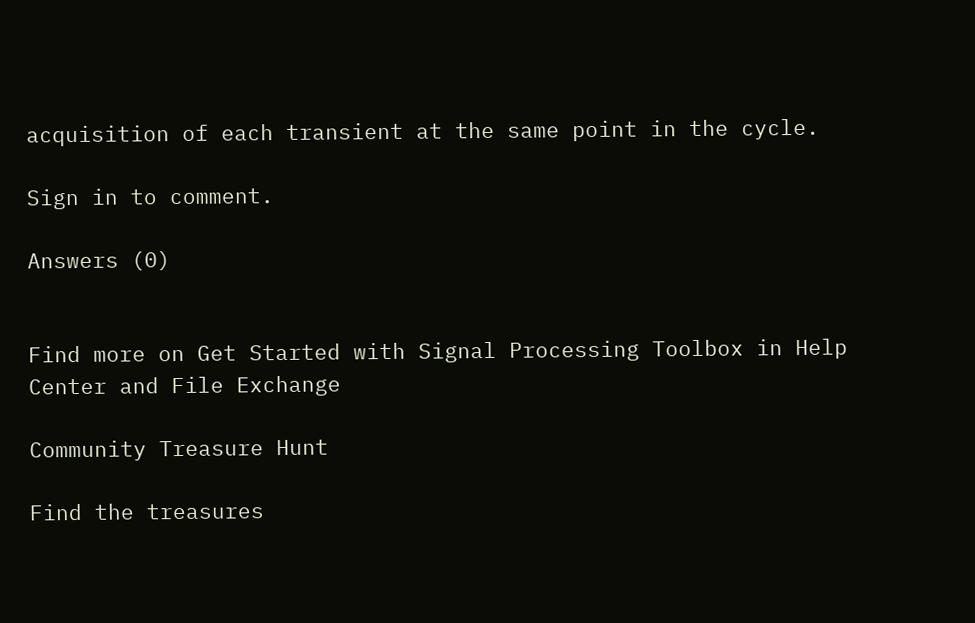acquisition of each transient at the same point in the cycle.

Sign in to comment.

Answers (0)


Find more on Get Started with Signal Processing Toolbox in Help Center and File Exchange

Community Treasure Hunt

Find the treasures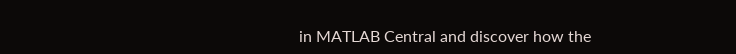in MATLAB Central and discover how the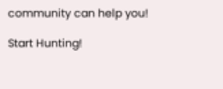community can help you!

Start Hunting!